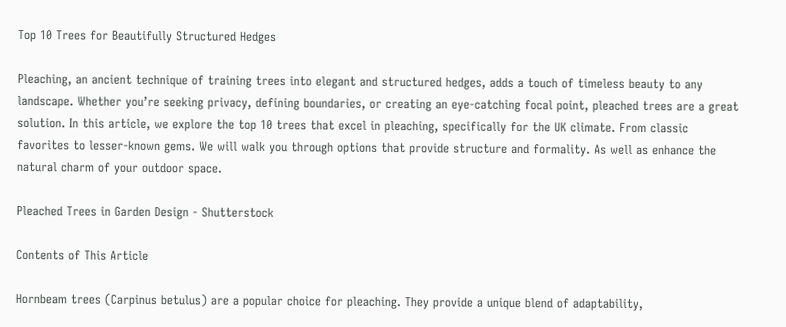Top 10 Trees for Beautifully Structured Hedges

Pleaching, an ancient technique of training trees into elegant and structured hedges, adds a touch of timeless beauty to any landscape. Whether you’re seeking privacy, defining boundaries, or creating an eye-catching focal point, pleached trees are a great solution. In this article, we explore the top 10 trees that excel in pleaching, specifically for the UK climate. From classic favorites to lesser-known gems. We will walk you through options that provide structure and formality. As well as enhance the natural charm of your outdoor space.

Pleached Trees in Garden Design - Shutterstock

Contents of This Article

Hornbeam trees (Carpinus betulus) are a popular choice for pleaching. They provide a unique blend of adaptability,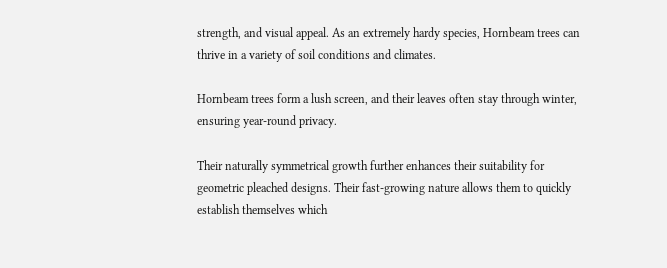strength, and visual appeal. As an extremely hardy species, Hornbeam trees can thrive in a variety of soil conditions and climates.

Hornbeam trees form a lush screen, and their leaves often stay through winter, ensuring year-round privacy.

Their naturally symmetrical growth further enhances their suitability for geometric pleached designs. Their fast-growing nature allows them to quickly establish themselves which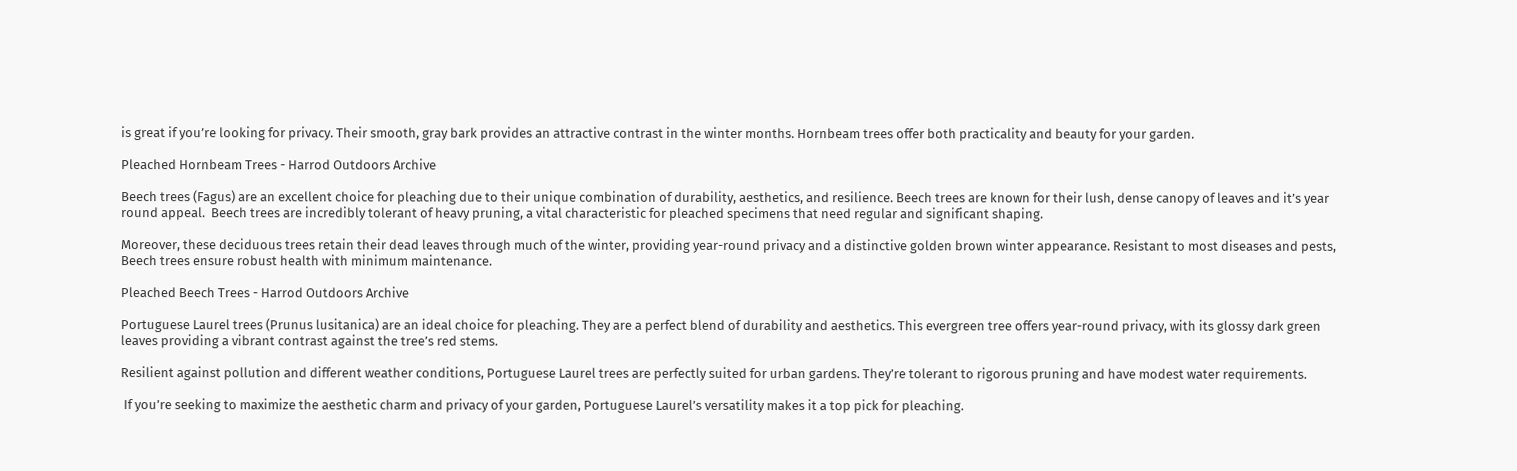is great if you’re looking for privacy. Their smooth, gray bark provides an attractive contrast in the winter months. Hornbeam trees offer both practicality and beauty for your garden.

Pleached Hornbeam Trees - Harrod Outdoors Archive

Beech trees (Fagus) are an excellent choice for pleaching due to their unique combination of durability, aesthetics, and resilience. Beech trees are known for their lush, dense canopy of leaves and it’s year round appeal.  Beech trees are incredibly tolerant of heavy pruning, a vital characteristic for pleached specimens that need regular and significant shaping.

Moreover, these deciduous trees retain their dead leaves through much of the winter, providing year-round privacy and a distinctive golden brown winter appearance. Resistant to most diseases and pests, Beech trees ensure robust health with minimum maintenance.

Pleached Beech Trees - Harrod Outdoors Archive

Portuguese Laurel trees (Prunus lusitanica) are an ideal choice for pleaching. They are a perfect blend of durability and aesthetics. This evergreen tree offers year-round privacy, with its glossy dark green leaves providing a vibrant contrast against the tree’s red stems.

Resilient against pollution and different weather conditions, Portuguese Laurel trees are perfectly suited for urban gardens. They’re tolerant to rigorous pruning and have modest water requirements.

 If you’re seeking to maximize the aesthetic charm and privacy of your garden, Portuguese Laurel’s versatility makes it a top pick for pleaching.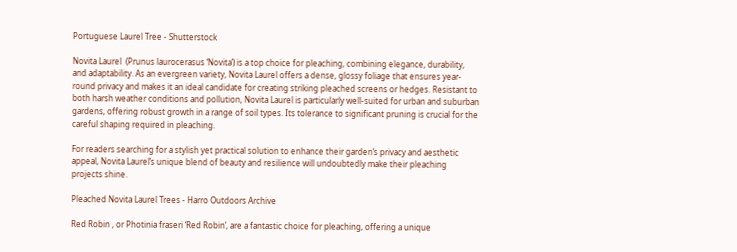Portuguese Laurel Tree - Shutterstock

Novita Laurel  (Prunus laurocerasus ‘Novita’) is a top choice for pleaching, combining elegance, durability, and adaptability. As an evergreen variety, Novita Laurel offers a dense, glossy foliage that ensures year-round privacy and makes it an ideal candidate for creating striking pleached screens or hedges. Resistant to both harsh weather conditions and pollution, Novita Laurel is particularly well-suited for urban and suburban gardens, offering robust growth in a range of soil types. Its tolerance to significant pruning is crucial for the careful shaping required in pleaching.

For readers searching for a stylish yet practical solution to enhance their garden’s privacy and aesthetic appeal, Novita Laurel’s unique blend of beauty and resilience will undoubtedly make their pleaching projects shine.

Pleached Novita Laurel Trees - Harro Outdoors Archive

Red Robin , or Photinia fraseri ‘Red Robin’, are a fantastic choice for pleaching, offering a unique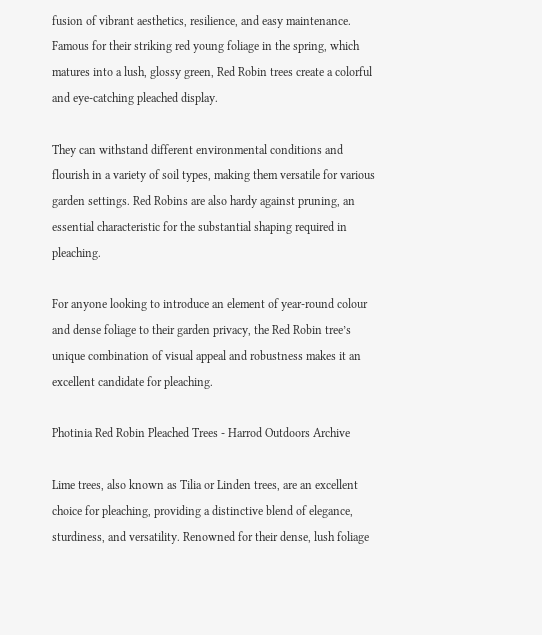fusion of vibrant aesthetics, resilience, and easy maintenance. Famous for their striking red young foliage in the spring, which matures into a lush, glossy green, Red Robin trees create a colorful and eye-catching pleached display.

They can withstand different environmental conditions and flourish in a variety of soil types, making them versatile for various garden settings. Red Robins are also hardy against pruning, an essential characteristic for the substantial shaping required in pleaching.

For anyone looking to introduce an element of year-round colour and dense foliage to their garden privacy, the Red Robin tree’s unique combination of visual appeal and robustness makes it an excellent candidate for pleaching.

Photinia Red Robin Pleached Trees - Harrod Outdoors Archive

Lime trees, also known as Tilia or Linden trees, are an excellent choice for pleaching, providing a distinctive blend of elegance, sturdiness, and versatility. Renowned for their dense, lush foliage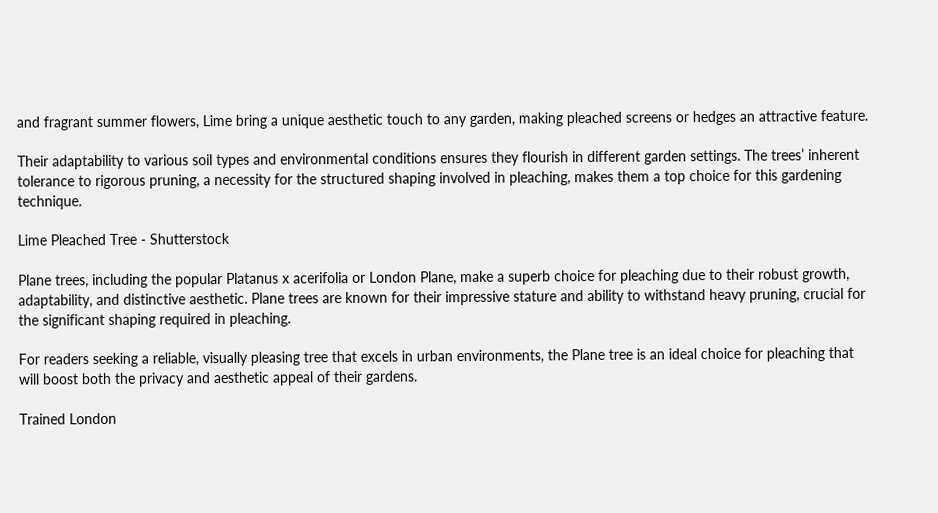and fragrant summer flowers, Lime bring a unique aesthetic touch to any garden, making pleached screens or hedges an attractive feature.

Their adaptability to various soil types and environmental conditions ensures they flourish in different garden settings. The trees’ inherent tolerance to rigorous pruning, a necessity for the structured shaping involved in pleaching, makes them a top choice for this gardening technique.

Lime Pleached Tree - Shutterstock

Plane trees, including the popular Platanus x acerifolia or London Plane, make a superb choice for pleaching due to their robust growth, adaptability, and distinctive aesthetic. Plane trees are known for their impressive stature and ability to withstand heavy pruning, crucial for the significant shaping required in pleaching.

For readers seeking a reliable, visually pleasing tree that excels in urban environments, the Plane tree is an ideal choice for pleaching that will boost both the privacy and aesthetic appeal of their gardens.

Trained London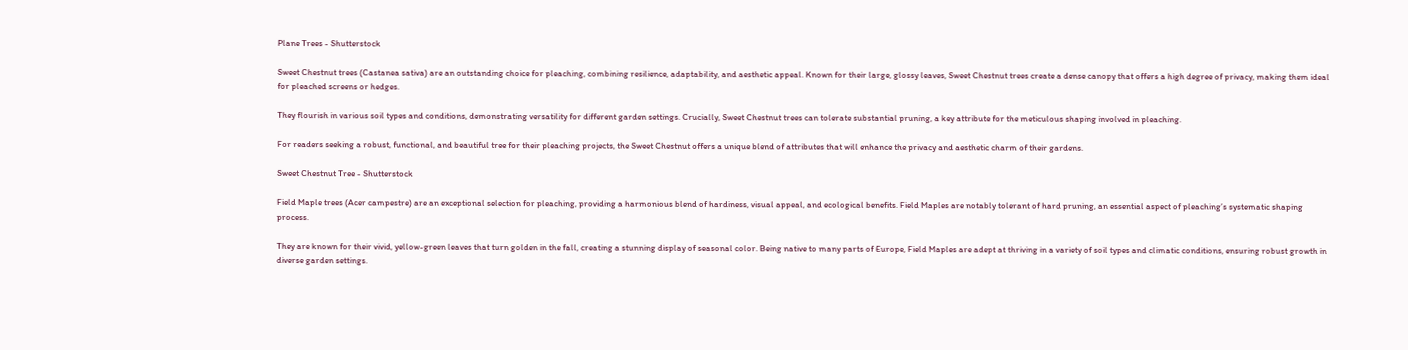Plane Trees - Shutterstock

Sweet Chestnut trees (Castanea sativa) are an outstanding choice for pleaching, combining resilience, adaptability, and aesthetic appeal. Known for their large, glossy leaves, Sweet Chestnut trees create a dense canopy that offers a high degree of privacy, making them ideal for pleached screens or hedges.

They flourish in various soil types and conditions, demonstrating versatility for different garden settings. Crucially, Sweet Chestnut trees can tolerate substantial pruning, a key attribute for the meticulous shaping involved in pleaching.

For readers seeking a robust, functional, and beautiful tree for their pleaching projects, the Sweet Chestnut offers a unique blend of attributes that will enhance the privacy and aesthetic charm of their gardens.

Sweet Chestnut Tree - Shutterstock

Field Maple trees (Acer campestre) are an exceptional selection for pleaching, providing a harmonious blend of hardiness, visual appeal, and ecological benefits. Field Maples are notably tolerant of hard pruning, an essential aspect of pleaching’s systematic shaping process.

They are known for their vivid, yellow-green leaves that turn golden in the fall, creating a stunning display of seasonal color. Being native to many parts of Europe, Field Maples are adept at thriving in a variety of soil types and climatic conditions, ensuring robust growth in diverse garden settings.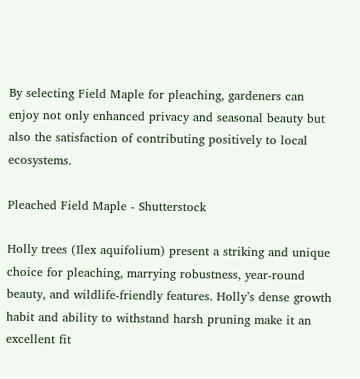By selecting Field Maple for pleaching, gardeners can enjoy not only enhanced privacy and seasonal beauty but also the satisfaction of contributing positively to local ecosystems.

Pleached Field Maple - Shutterstock

Holly trees (Ilex aquifolium) present a striking and unique choice for pleaching, marrying robustness, year-round beauty, and wildlife-friendly features. Holly’s dense growth habit and ability to withstand harsh pruning make it an excellent fit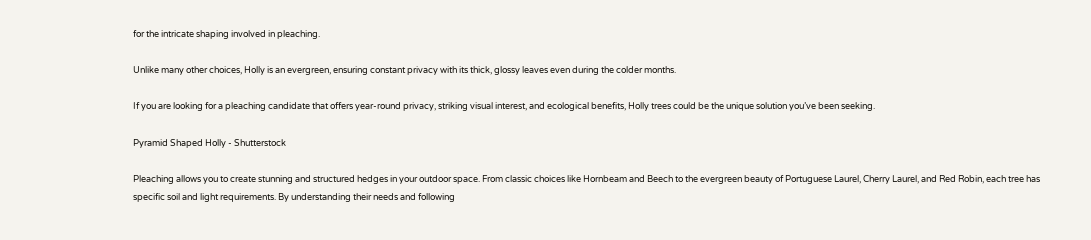for the intricate shaping involved in pleaching.

Unlike many other choices, Holly is an evergreen, ensuring constant privacy with its thick, glossy leaves even during the colder months.

If you are looking for a pleaching candidate that offers year-round privacy, striking visual interest, and ecological benefits, Holly trees could be the unique solution you’ve been seeking.

Pyramid Shaped Holly - Shutterstock

Pleaching allows you to create stunning and structured hedges in your outdoor space. From classic choices like Hornbeam and Beech to the evergreen beauty of Portuguese Laurel, Cherry Laurel, and Red Robin, each tree has specific soil and light requirements. By understanding their needs and following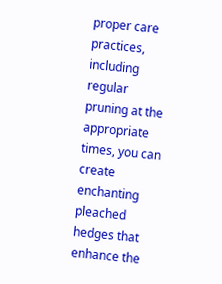proper care practices, including regular pruning at the appropriate times, you can create enchanting pleached hedges that enhance the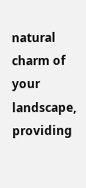natural charm of your landscape, providing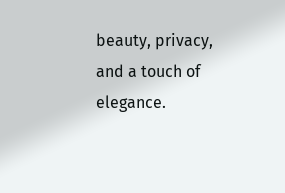beauty, privacy, and a touch of elegance.